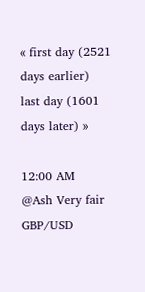« first day (2521 days earlier)      last day (1601 days later) »

12:00 AM
@Ash Very fair
GBP/USD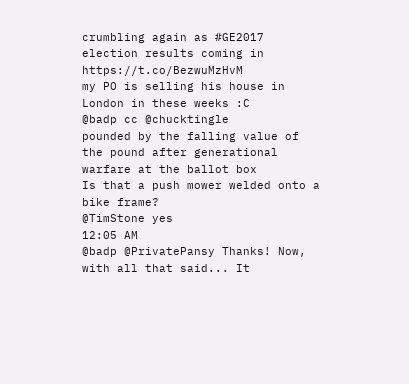crumbling again as #GE2017 election results coming in https://t.co/BezwuMzHvM
my PO is selling his house in London in these weeks :C
@badp cc @chucktingle
pounded by the falling value of the pound after generational warfare at the ballot box
Is that a push mower welded onto a bike frame?
@TimStone yes
12:05 AM
@badp @PrivatePansy Thanks! Now, with all that said... It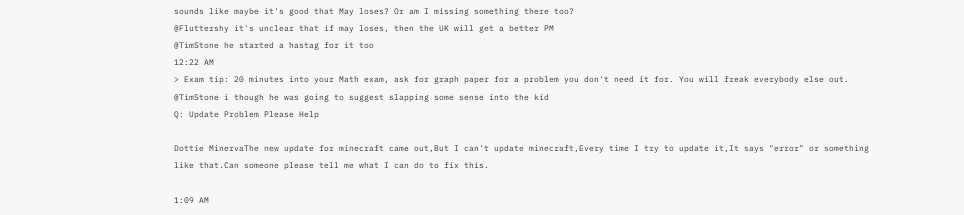sounds like maybe it's good that May loses? Or am I missing something there too?
@Fluttershy it's unclear that if may loses, then the UK will get a better PM
@TimStone he started a hastag for it too
12:22 AM
> Exam tip: 20 minutes into your Math exam, ask for graph paper for a problem you don't need it for. You will freak everybody else out.
@TimStone i though he was going to suggest slapping some sense into the kid
Q: Update Problem Please Help

Dottie MinervaThe new update for minecraft came out,But I can't update minecraft,Every time I try to update it,It says "error" or something like that.Can someone please tell me what I can do to fix this.

1:09 AM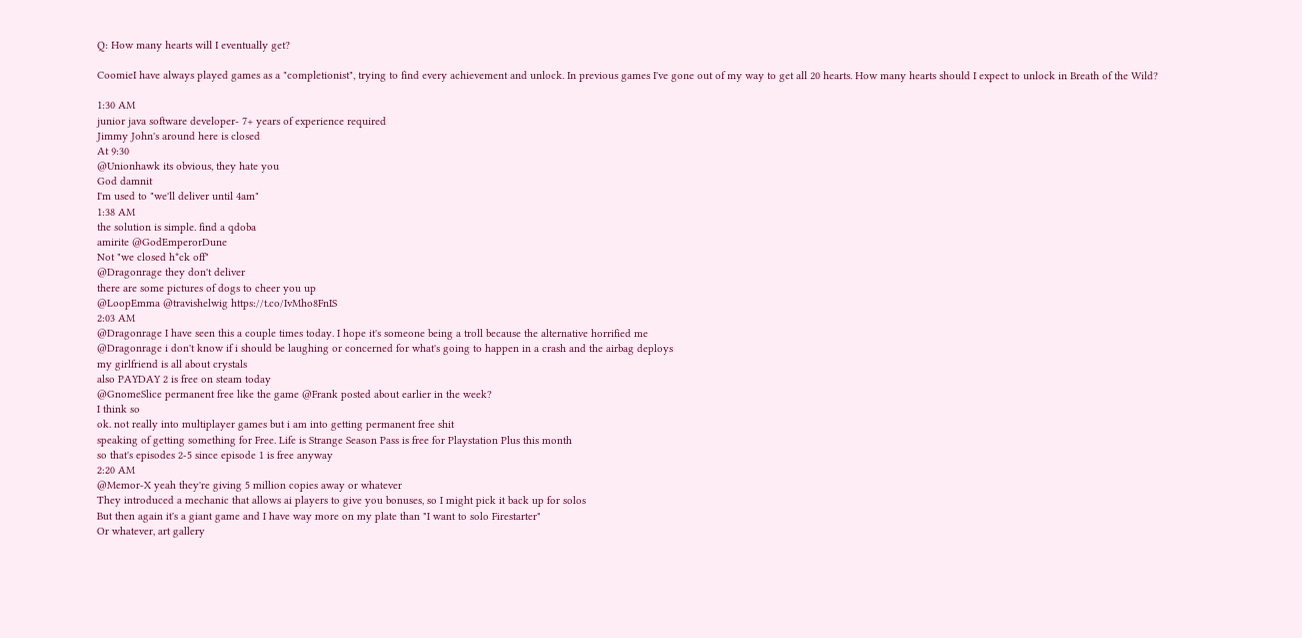Q: How many hearts will I eventually get?

CoomieI have always played games as a "completionist", trying to find every achievement and unlock. In previous games I've gone out of my way to get all 20 hearts. How many hearts should I expect to unlock in Breath of the Wild?

1:30 AM
junior java software developer- 7+ years of experience required
Jimmy John's around here is closed
At 9:30
@Unionhawk its obvious, they hate you
God damnit
I'm used to "we'll deliver until 4am"
1:38 AM
the solution is simple. find a qdoba
amirite @GodEmperorDune
Not "we closed h*ck off"
@Dragonrage they don't deliver
there are some pictures of dogs to cheer you up
@LoopEmma @travishelwig https://t.co/IvMho8FnIS
2:03 AM
@Dragonrage I have seen this a couple times today. I hope it's someone being a troll because the alternative horrified me
@Dragonrage i don't know if i should be laughing or concerned for what's going to happen in a crash and the airbag deploys
my girlfriend is all about crystals
also PAYDAY 2 is free on steam today
@GnomeSlice permanent free like the game @Frank posted about earlier in the week?
I think so
ok. not really into multiplayer games but i am into getting permanent free shit
speaking of getting something for Free. Life is Strange Season Pass is free for Playstation Plus this month
so that's episodes 2-5 since episode 1 is free anyway
2:20 AM
@Memor-X yeah they're giving 5 million copies away or whatever
They introduced a mechanic that allows ai players to give you bonuses, so I might pick it back up for solos
But then again it's a giant game and I have way more on my plate than "I want to solo Firestarter"
Or whatever, art gallery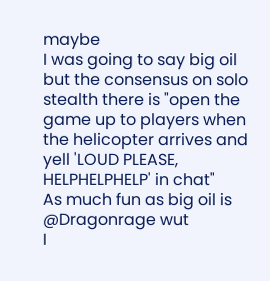maybe
I was going to say big oil but the consensus on solo stealth there is "open the game up to players when the helicopter arrives and yell 'LOUD PLEASE, HELPHELPHELP' in chat"
As much fun as big oil is
@Dragonrage wut
I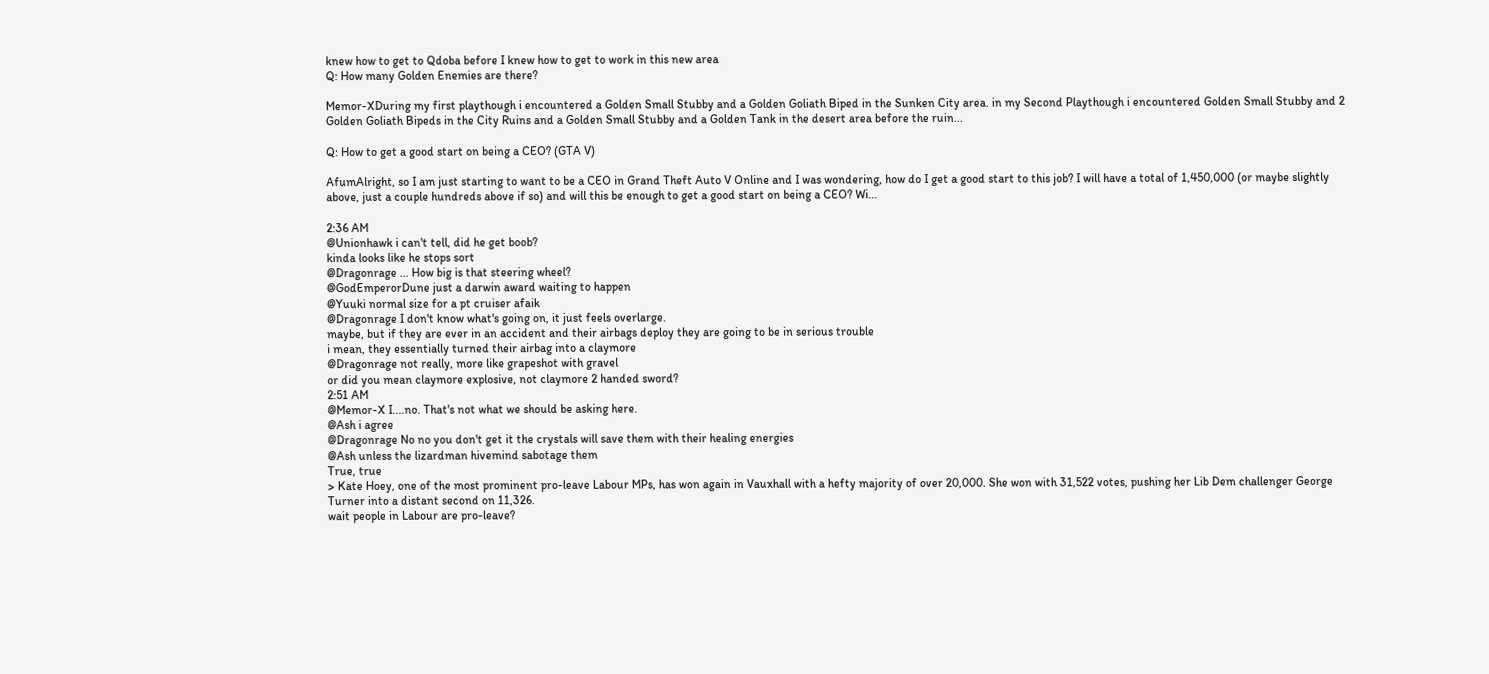knew how to get to Qdoba before I knew how to get to work in this new area
Q: How many Golden Enemies are there?

Memor-XDuring my first playthough i encountered a Golden Small Stubby and a Golden Goliath Biped in the Sunken City area. in my Second Playthough i encountered Golden Small Stubby and 2 Golden Goliath Bipeds in the City Ruins and a Golden Small Stubby and a Golden Tank in the desert area before the ruin...

Q: How to get a good start on being a CEO? (GTA V)

AfumAlright, so I am just starting to want to be a CEO in Grand Theft Auto V Online and I was wondering, how do I get a good start to this job? I will have a total of 1,450,000 (or maybe slightly above, just a couple hundreds above if so) and will this be enough to get a good start on being a CEO? Wi...

2:36 AM
@Unionhawk i can't tell, did he get boob?
kinda looks like he stops sort
@Dragonrage ... How big is that steering wheel?
@GodEmperorDune just a darwin award waiting to happen
@Yuuki normal size for a pt cruiser afaik
@Dragonrage I don't know what's going on, it just feels overlarge.
maybe, but if they are ever in an accident and their airbags deploy they are going to be in serious trouble
i mean, they essentially turned their airbag into a claymore
@Dragonrage not really, more like grapeshot with gravel
or did you mean claymore explosive, not claymore 2 handed sword?
2:51 AM
@Memor-X I....no. That's not what we should be asking here.
@Ash i agree
@Dragonrage No no you don't get it the crystals will save them with their healing energies
@Ash unless the lizardman hivemind sabotage them
True, true
> Kate Hoey, one of the most prominent pro-leave Labour MPs, has won again in Vauxhall with a hefty majority of over 20,000. She won with 31,522 votes, pushing her Lib Dem challenger George Turner into a distant second on 11,326.
wait people in Labour are pro-leave?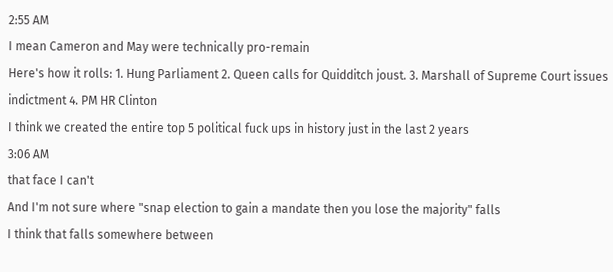2:55 AM
I mean Cameron and May were technically pro-remain
Here's how it rolls: 1. Hung Parliament 2. Queen calls for Quidditch joust. 3. Marshall of Supreme Court issues indictment 4. PM HR Clinton
I think we created the entire top 5 political fuck ups in history just in the last 2 years
3:06 AM
that face I can't
And I'm not sure where "snap election to gain a mandate then you lose the majority" falls
I think that falls somewhere between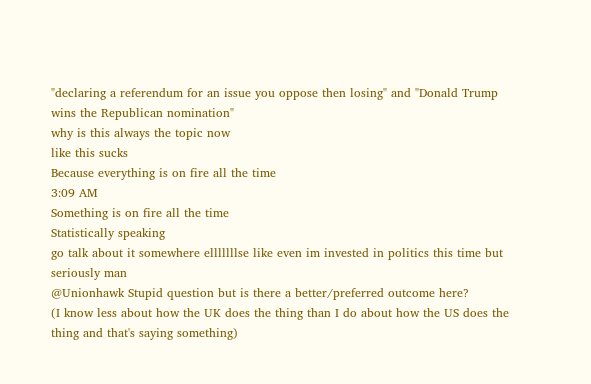"declaring a referendum for an issue you oppose then losing" and "Donald Trump wins the Republican nomination"
why is this always the topic now
like this sucks
Because everything is on fire all the time
3:09 AM
Something is on fire all the time
Statistically speaking
go talk about it somewhere elllllllse like even im invested in politics this time but seriously man
@Unionhawk Stupid question but is there a better/preferred outcome here?
(I know less about how the UK does the thing than I do about how the US does the thing and that's saying something)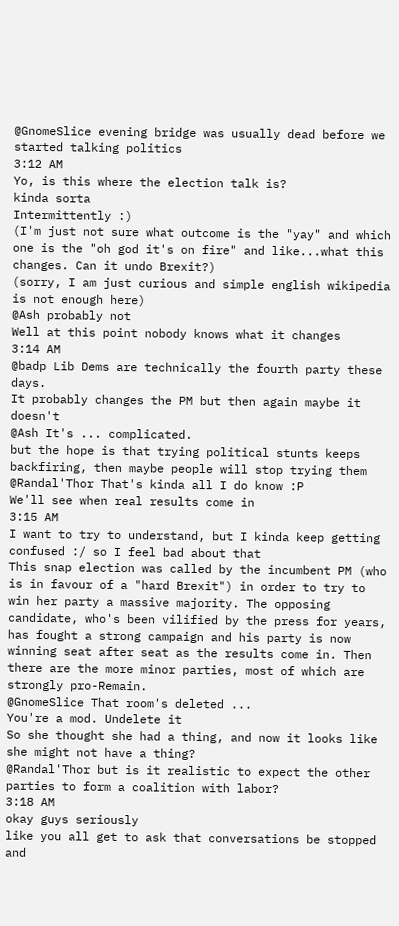@GnomeSlice evening bridge was usually dead before we started talking politics
3:12 AM
Yo, is this where the election talk is?
kinda sorta
Intermittently :)
(I'm just not sure what outcome is the "yay" and which one is the "oh god it's on fire" and like...what this changes. Can it undo Brexit?)
(sorry, I am just curious and simple english wikipedia is not enough here)
@Ash probably not
Well at this point nobody knows what it changes
3:14 AM
@badp Lib Dems are technically the fourth party these days.
It probably changes the PM but then again maybe it doesn't
@Ash It's ... complicated.
but the hope is that trying political stunts keeps backfiring, then maybe people will stop trying them
@Randal'Thor That's kinda all I do know :P
We'll see when real results come in
3:15 AM
I want to try to understand, but I kinda keep getting confused :/ so I feel bad about that
This snap election was called by the incumbent PM (who is in favour of a "hard Brexit") in order to try to win her party a massive majority. The opposing candidate, who's been vilified by the press for years, has fought a strong campaign and his party is now winning seat after seat as the results come in. Then there are the more minor parties, most of which are strongly pro-Remain.
@GnomeSlice That room's deleted ...
You're a mod. Undelete it
So she thought she had a thing, and now it looks like she might not have a thing?
@Randal'Thor but is it realistic to expect the other parties to form a coalition with labor?
3:18 AM
okay guys seriously
like you all get to ask that conversations be stopped and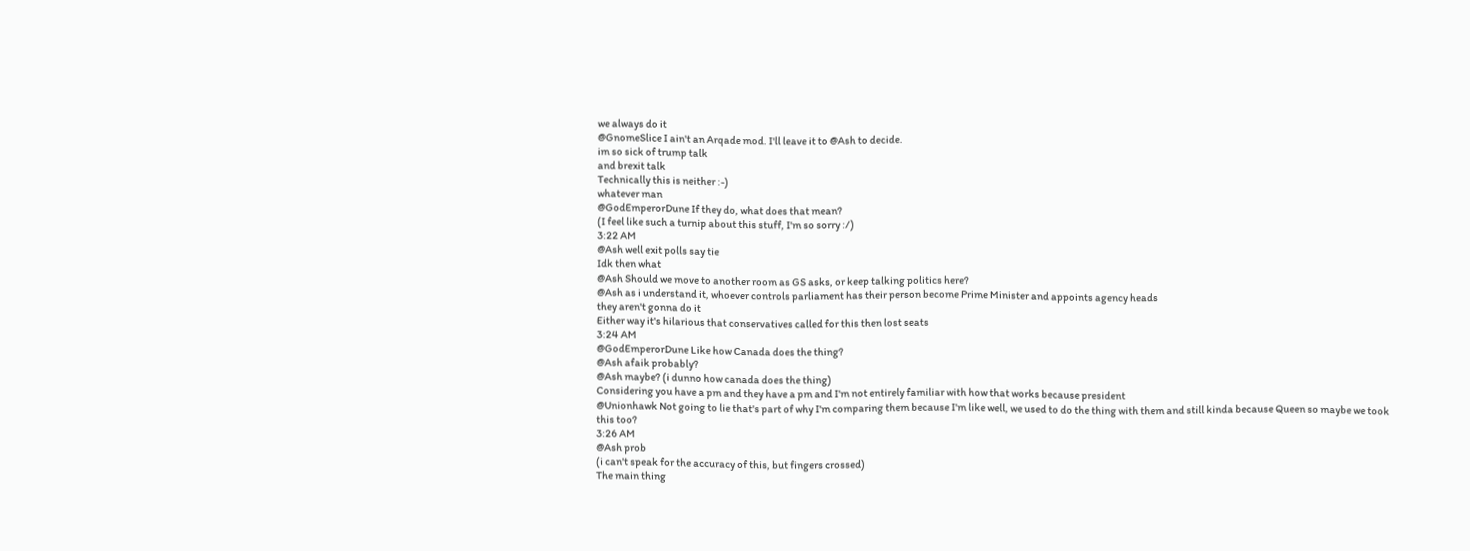we always do it
@GnomeSlice I ain't an Arqade mod. I'll leave it to @Ash to decide.
im so sick of trump talk
and brexit talk
Technically this is neither :-)
whatever man
@GodEmperorDune If they do, what does that mean?
(I feel like such a turnip about this stuff, I'm so sorry :/)
3:22 AM
@Ash well exit polls say tie
Idk then what
@Ash Should we move to another room as GS asks, or keep talking politics here?
@Ash as i understand it, whoever controls parliament has their person become Prime Minister and appoints agency heads
they aren't gonna do it
Either way it's hilarious that conservatives called for this then lost seats
3:24 AM
@GodEmperorDune Like how Canada does the thing?
@Ash afaik probably?
@Ash maybe? (i dunno how canada does the thing)
Considering you have a pm and they have a pm and I'm not entirely familiar with how that works because president
@Unionhawk Not going to lie that's part of why I'm comparing them because I'm like well, we used to do the thing with them and still kinda because Queen so maybe we took this too?
3:26 AM
@Ash prob
(i can't speak for the accuracy of this, but fingers crossed)
The main thing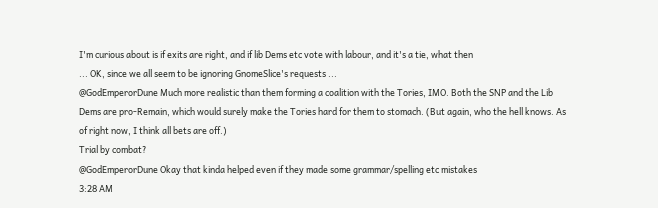I'm curious about is if exits are right, and if lib Dems etc vote with labour, and it's a tie, what then
... OK, since we all seem to be ignoring GnomeSlice's requests ...
@GodEmperorDune Much more realistic than them forming a coalition with the Tories, IMO. Both the SNP and the Lib Dems are pro-Remain, which would surely make the Tories hard for them to stomach. (But again, who the hell knows. As of right now, I think all bets are off.)
Trial by combat?
@GodEmperorDune Okay that kinda helped even if they made some grammar/spelling etc mistakes
3:28 AM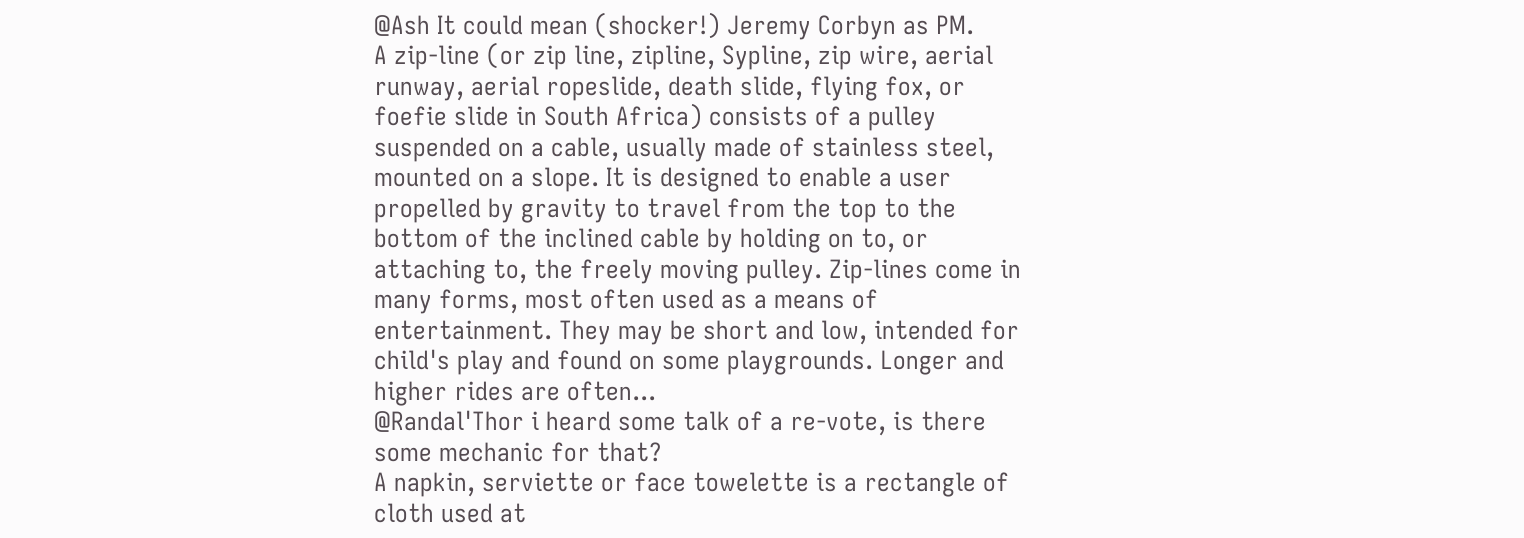@Ash It could mean (shocker!) Jeremy Corbyn as PM.
A zip-line (or zip line, zipline, Sypline, zip wire, aerial runway, aerial ropeslide, death slide, flying fox, or foefie slide in South Africa) consists of a pulley suspended on a cable, usually made of stainless steel, mounted on a slope. It is designed to enable a user propelled by gravity to travel from the top to the bottom of the inclined cable by holding on to, or attaching to, the freely moving pulley. Zip-lines come in many forms, most often used as a means of entertainment. They may be short and low, intended for child's play and found on some playgrounds. Longer and higher rides are often...
@Randal'Thor i heard some talk of a re-vote, is there some mechanic for that?
A napkin, serviette or face towelette is a rectangle of cloth used at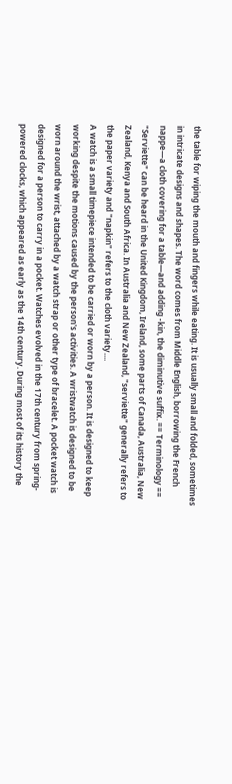the table for wiping the mouth and fingers while eating. It is usually small and folded, sometimes in intricate designs and shapes. The word comes from Middle English, borrowing the French nappe—a cloth covering for a table—and adding -kin, the diminutive suffix. == Terminology == "Serviette" can be heard in the United Kingdom, Ireland, some parts of Canada, Australia, New Zealand, Kenya and South Africa. In Australia and New Zealand, "serviette" generally refers to the paper variety and "napkin" refers to the cloth variety....
A watch is a small timepiece intended to be carried or worn by a person. It is designed to keep working despite the motions caused by the person's activities. A wristwatch is designed to be worn around the wrist, attached by a watch strap or other type of bracelet. A pocket watch is designed for a person to carry in a pocket. Watches evolved in the 17th century from spring-powered clocks, which appeared as early as the 14th century. During most of its history the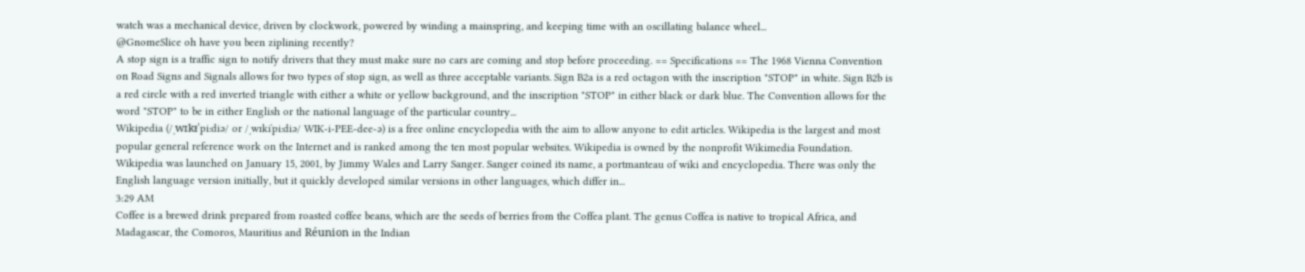watch was a mechanical device, driven by clockwork, powered by winding a mainspring, and keeping time with an oscillating balance wheel...
@GnomeSlice oh have you been ziplining recently?
A stop sign is a traffic sign to notify drivers that they must make sure no cars are coming and stop before proceeding. == Specifications == The 1968 Vienna Convention on Road Signs and Signals allows for two types of stop sign, as well as three acceptable variants. Sign B2a is a red octagon with the inscription "STOP" in white. Sign B2b is a red circle with a red inverted triangle with either a white or yellow background, and the inscription "STOP" in either black or dark blue. The Convention allows for the word "STOP" to be in either English or the national language of the particular country...
Wikipedia (/ˌwɪkᵻˈpiːdiə/ or /ˌwɪkiˈpiːdiə/ WIK-i-PEE-dee-ə) is a free online encyclopedia with the aim to allow anyone to edit articles. Wikipedia is the largest and most popular general reference work on the Internet and is ranked among the ten most popular websites. Wikipedia is owned by the nonprofit Wikimedia Foundation. Wikipedia was launched on January 15, 2001, by Jimmy Wales and Larry Sanger. Sanger coined its name, a portmanteau of wiki and encyclopedia. There was only the English language version initially, but it quickly developed similar versions in other languages, which differ in...
3:29 AM
Coffee is a brewed drink prepared from roasted coffee beans, which are the seeds of berries from the Coffea plant. The genus Coffea is native to tropical Africa, and Madagascar, the Comoros, Mauritius and Réunion in the Indian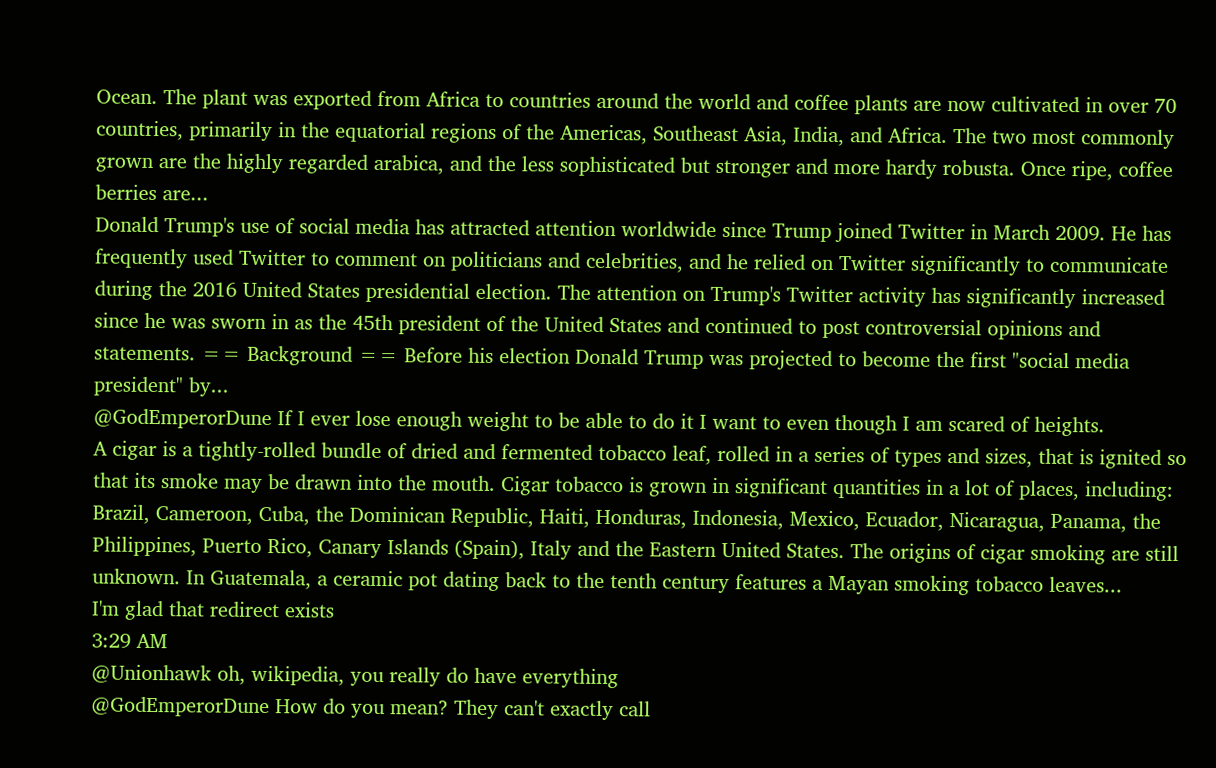Ocean. The plant was exported from Africa to countries around the world and coffee plants are now cultivated in over 70 countries, primarily in the equatorial regions of the Americas, Southeast Asia, India, and Africa. The two most commonly grown are the highly regarded arabica, and the less sophisticated but stronger and more hardy robusta. Once ripe, coffee berries are...
Donald Trump's use of social media has attracted attention worldwide since Trump joined Twitter in March 2009. He has frequently used Twitter to comment on politicians and celebrities, and he relied on Twitter significantly to communicate during the 2016 United States presidential election. The attention on Trump's Twitter activity has significantly increased since he was sworn in as the 45th president of the United States and continued to post controversial opinions and statements. == Background == Before his election Donald Trump was projected to become the first "social media president" by...
@GodEmperorDune If I ever lose enough weight to be able to do it I want to even though I am scared of heights.
A cigar is a tightly-rolled bundle of dried and fermented tobacco leaf, rolled in a series of types and sizes, that is ignited so that its smoke may be drawn into the mouth. Cigar tobacco is grown in significant quantities in a lot of places, including: Brazil, Cameroon, Cuba, the Dominican Republic, Haiti, Honduras, Indonesia, Mexico, Ecuador, Nicaragua, Panama, the Philippines, Puerto Rico, Canary Islands (Spain), Italy and the Eastern United States. The origins of cigar smoking are still unknown. In Guatemala, a ceramic pot dating back to the tenth century features a Mayan smoking tobacco leaves...
I'm glad that redirect exists
3:29 AM
@Unionhawk oh, wikipedia, you really do have everything
@GodEmperorDune How do you mean? They can't exactly call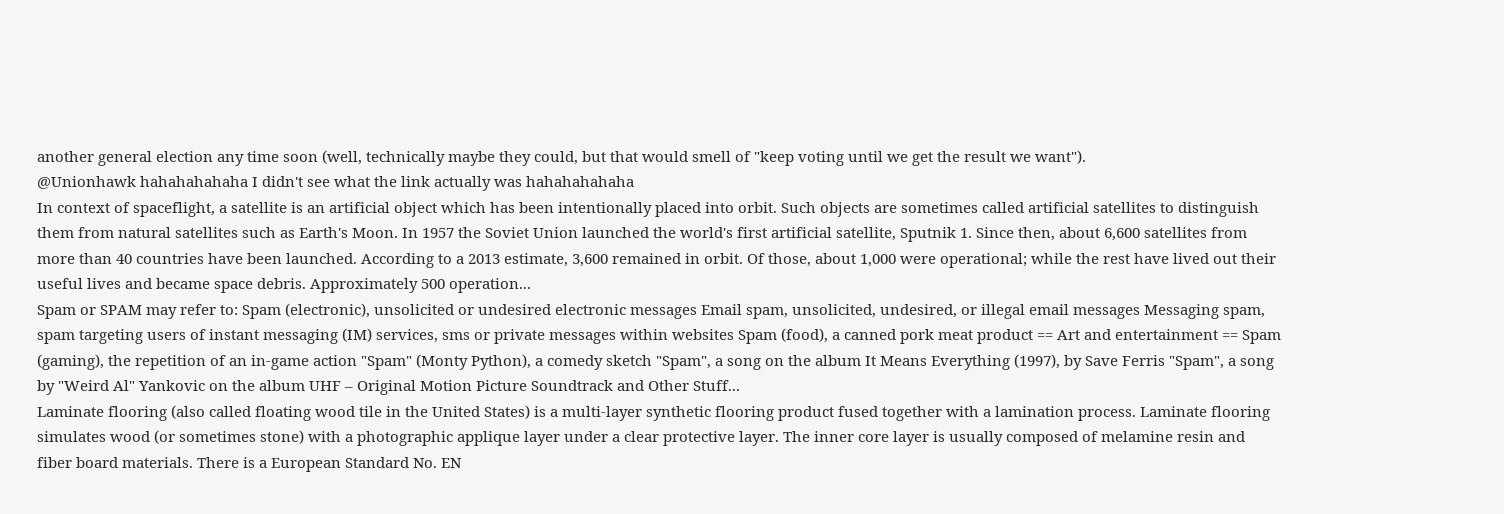another general election any time soon (well, technically maybe they could, but that would smell of "keep voting until we get the result we want").
@Unionhawk hahahahahaha I didn't see what the link actually was hahahahahaha
In context of spaceflight, a satellite is an artificial object which has been intentionally placed into orbit. Such objects are sometimes called artificial satellites to distinguish them from natural satellites such as Earth's Moon. In 1957 the Soviet Union launched the world's first artificial satellite, Sputnik 1. Since then, about 6,600 satellites from more than 40 countries have been launched. According to a 2013 estimate, 3,600 remained in orbit. Of those, about 1,000 were operational; while the rest have lived out their useful lives and became space debris. Approximately 500 operation...
Spam or SPAM may refer to: Spam (electronic), unsolicited or undesired electronic messages Email spam, unsolicited, undesired, or illegal email messages Messaging spam, spam targeting users of instant messaging (IM) services, sms or private messages within websites Spam (food), a canned pork meat product == Art and entertainment == Spam (gaming), the repetition of an in-game action "Spam" (Monty Python), a comedy sketch "Spam", a song on the album It Means Everything (1997), by Save Ferris "Spam", a song by "Weird Al" Yankovic on the album UHF – Original Motion Picture Soundtrack and Other Stuff...
Laminate flooring (also called floating wood tile in the United States) is a multi-layer synthetic flooring product fused together with a lamination process. Laminate flooring simulates wood (or sometimes stone) with a photographic applique layer under a clear protective layer. The inner core layer is usually composed of melamine resin and fiber board materials. There is a European Standard No. EN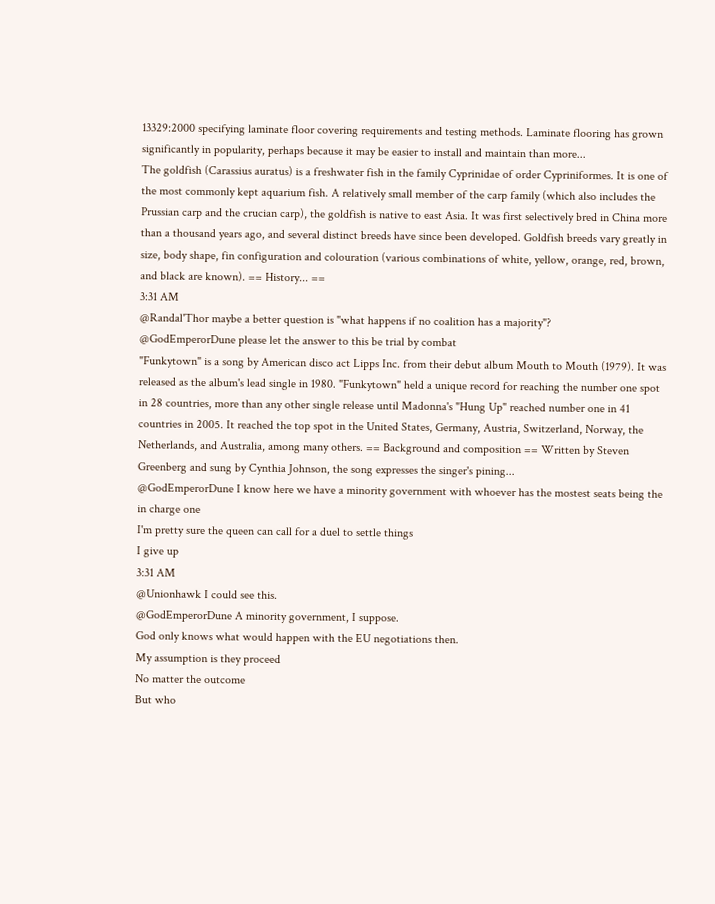13329:2000 specifying laminate floor covering requirements and testing methods. Laminate flooring has grown significantly in popularity, perhaps because it may be easier to install and maintain than more...
The goldfish (Carassius auratus) is a freshwater fish in the family Cyprinidae of order Cypriniformes. It is one of the most commonly kept aquarium fish. A relatively small member of the carp family (which also includes the Prussian carp and the crucian carp), the goldfish is native to east Asia. It was first selectively bred in China more than a thousand years ago, and several distinct breeds have since been developed. Goldfish breeds vary greatly in size, body shape, fin configuration and colouration (various combinations of white, yellow, orange, red, brown, and black are known). == History... ==
3:31 AM
@Randal'Thor maybe a better question is "what happens if no coalition has a majority"?
@GodEmperorDune please let the answer to this be trial by combat
"Funkytown" is a song by American disco act Lipps Inc. from their debut album Mouth to Mouth (1979). It was released as the album's lead single in 1980. "Funkytown" held a unique record for reaching the number one spot in 28 countries, more than any other single release until Madonna's "Hung Up" reached number one in 41 countries in 2005. It reached the top spot in the United States, Germany, Austria, Switzerland, Norway, the Netherlands, and Australia, among many others. == Background and composition == Written by Steven Greenberg and sung by Cynthia Johnson, the song expresses the singer's pining...
@GodEmperorDune I know here we have a minority government with whoever has the mostest seats being the in charge one
I'm pretty sure the queen can call for a duel to settle things
I give up
3:31 AM
@Unionhawk I could see this.
@GodEmperorDune A minority government, I suppose.
God only knows what would happen with the EU negotiations then.
My assumption is they proceed
No matter the outcome
But who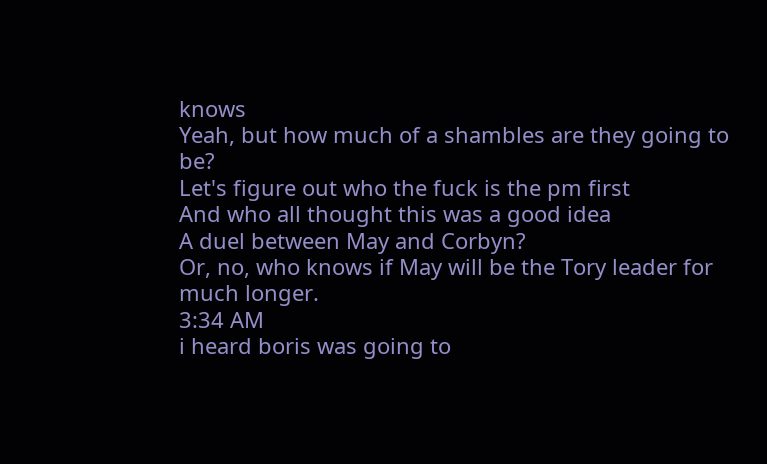knows
Yeah, but how much of a shambles are they going to be?
Let's figure out who the fuck is the pm first
And who all thought this was a good idea
A duel between May and Corbyn?
Or, no, who knows if May will be the Tory leader for much longer.
3:34 AM
i heard boris was going to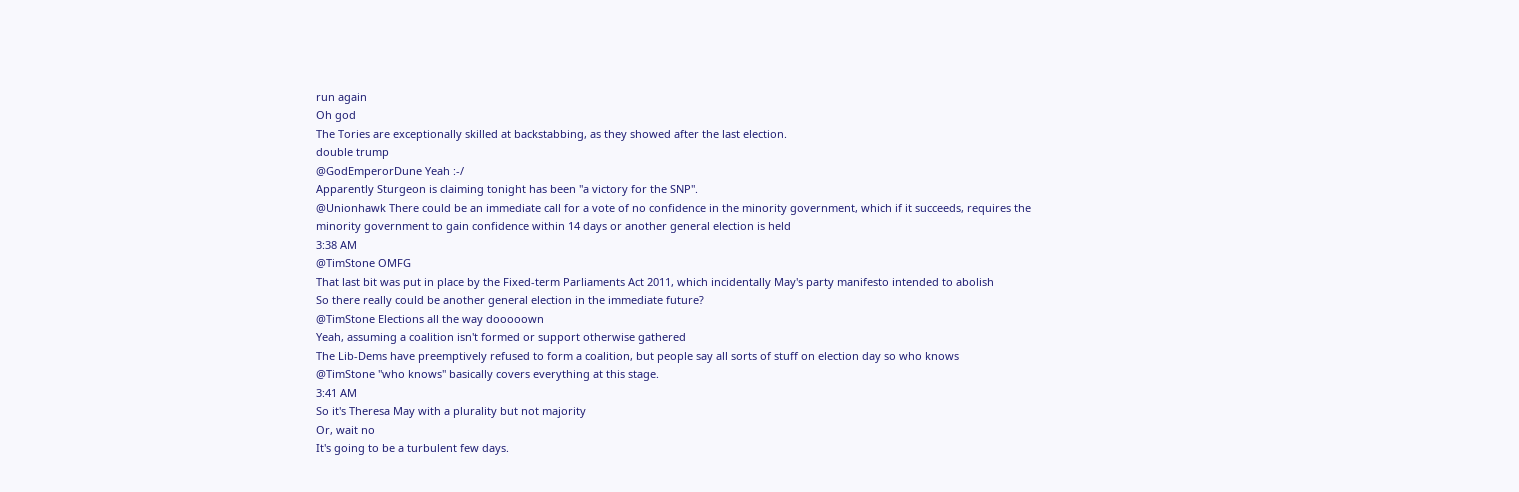run again
Oh god
The Tories are exceptionally skilled at backstabbing, as they showed after the last election.
double trump
@GodEmperorDune Yeah :-/
Apparently Sturgeon is claiming tonight has been "a victory for the SNP".
@Unionhawk There could be an immediate call for a vote of no confidence in the minority government, which if it succeeds, requires the minority government to gain confidence within 14 days or another general election is held
3:38 AM
@TimStone OMFG
That last bit was put in place by the Fixed-term Parliaments Act 2011, which incidentally May's party manifesto intended to abolish
So there really could be another general election in the immediate future?
@TimStone Elections all the way dooooown
Yeah, assuming a coalition isn't formed or support otherwise gathered
The Lib-Dems have preemptively refused to form a coalition, but people say all sorts of stuff on election day so who knows
@TimStone "who knows" basically covers everything at this stage.
3:41 AM
So it's Theresa May with a plurality but not majority
Or, wait no
It's going to be a turbulent few days.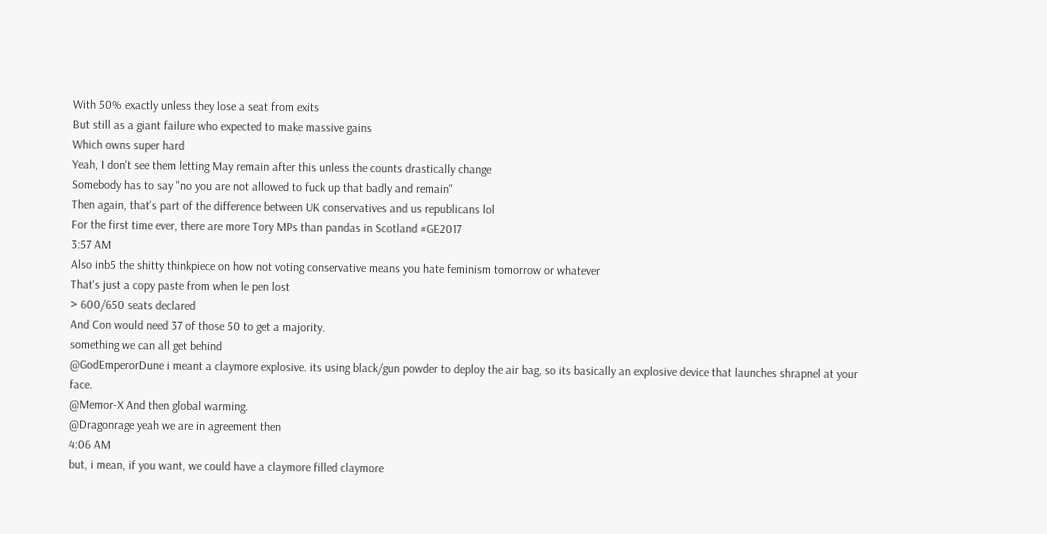With 50% exactly unless they lose a seat from exits
But still as a giant failure who expected to make massive gains
Which owns super hard
Yeah, I don't see them letting May remain after this unless the counts drastically change
Somebody has to say "no you are not allowed to fuck up that badly and remain"
Then again, that's part of the difference between UK conservatives and us republicans lol
For the first time ever, there are more Tory MPs than pandas in Scotland #GE2017
3:57 AM
Also inb5 the shitty thinkpiece on how not voting conservative means you hate feminism tomorrow or whatever
That's just a copy paste from when le pen lost
> 600/650 seats declared
And Con would need 37 of those 50 to get a majority.
something we can all get behind
@GodEmperorDune i meant a claymore explosive. its using black/gun powder to deploy the air bag, so its basically an explosive device that launches shrapnel at your face.
@Memor-X And then global warming.
@Dragonrage yeah we are in agreement then
4:06 AM
but, i mean, if you want, we could have a claymore filled claymore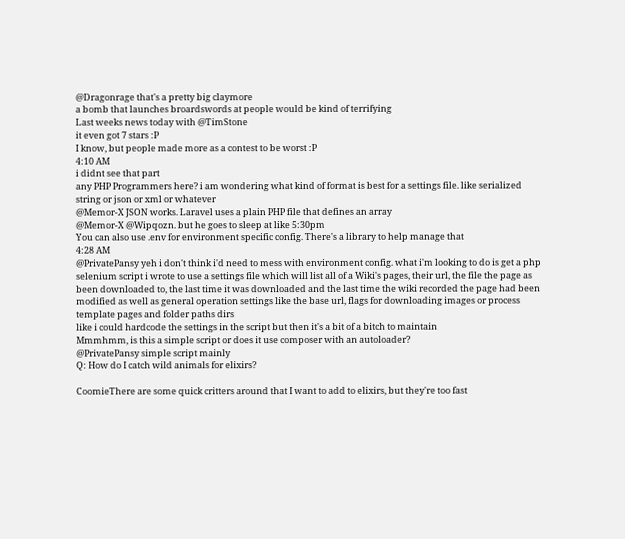@Dragonrage that's a pretty big claymore
a bomb that launches broardswords at people would be kind of terrifying
Last weeks news today with @TimStone
it even got 7 stars :P
I know, but people made more as a contest to be worst :P
4:10 AM
i didnt see that part
any PHP Programmers here? i am wondering what kind of format is best for a settings file. like serialized string or json or xml or whatever
@Memor-X JSON works. Laravel uses a plain PHP file that defines an array
@Memor-X @Wipqozn. but he goes to sleep at like 5:30pm
You can also use .env for environment specific config. There's a library to help manage that
4:28 AM
@PrivatePansy yeh i don't think i'd need to mess with environment config. what i'm looking to do is get a php selenium script i wrote to use a settings file which will list all of a Wiki's pages, their url, the file the page as been downloaded to, the last time it was downloaded and the last time the wiki recorded the page had been modified as well as general operation settings like the base url, flags for downloading images or process template pages and folder paths dirs
like i could hardcode the settings in the script but then it's a bit of a bitch to maintain
Mmmhmm, is this a simple script or does it use composer with an autoloader?
@PrivatePansy simple script mainly
Q: How do I catch wild animals for elixirs?

CoomieThere are some quick critters around that I want to add to elixirs, but they're too fast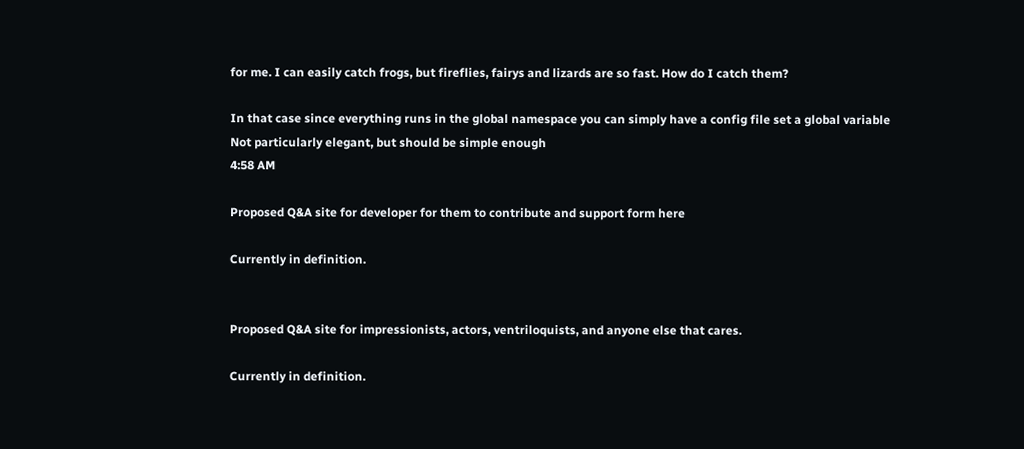for me. I can easily catch frogs, but fireflies, fairys and lizards are so fast. How do I catch them?

In that case since everything runs in the global namespace you can simply have a config file set a global variable
Not particularly elegant, but should be simple enough
4:58 AM

Proposed Q&A site for developer for them to contribute and support form here

Currently in definition.


Proposed Q&A site for impressionists, actors, ventriloquists, and anyone else that cares.

Currently in definition.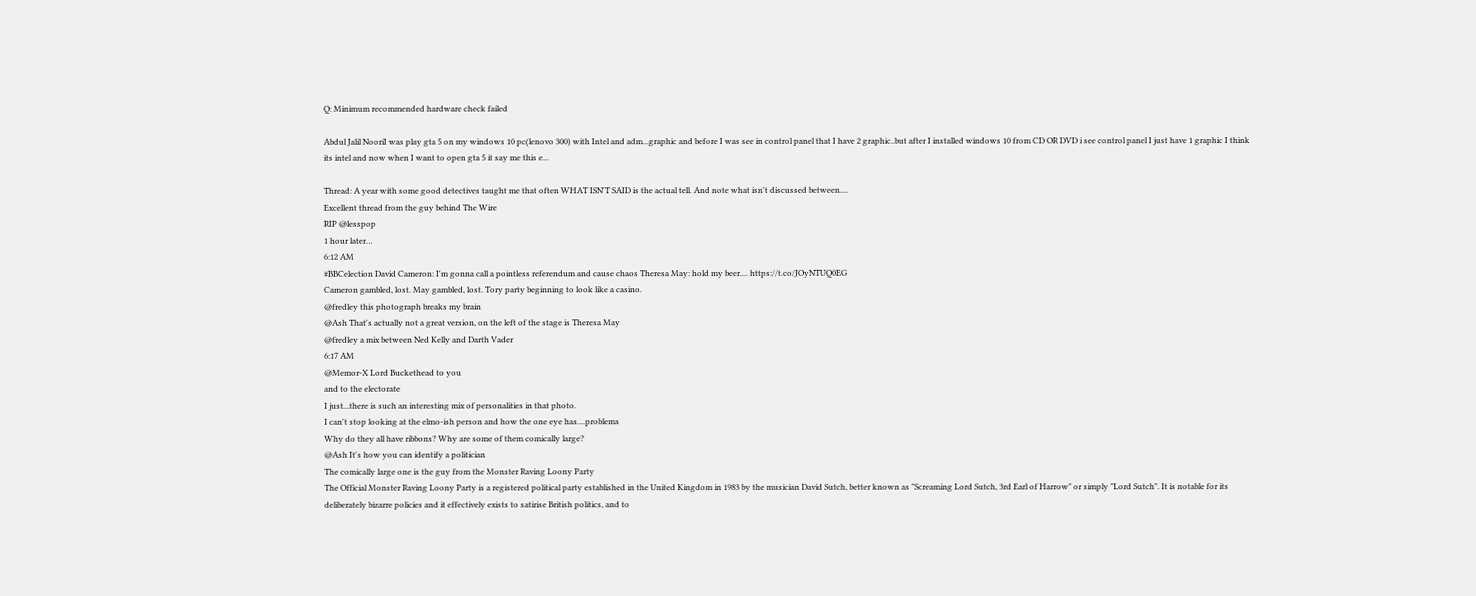Q: Minimum recommended hardware check failed

Abdul Jalil NooriI was play gta 5 on my windows 10 pc(lenovo 300) with Intel and adm...graphic and before I was see in control panel that I have 2 graphic..but after I installed windows 10 from CD OR DVD i see control panel I just have 1 graphic I think its intel and now when I want to open gta 5 it say me this e...

Thread: A year with some good detectives taught me that often WHAT ISN'T SAID is the actual tell. And note what isn't discussed between....
Excellent thread from the guy behind The Wire
RIP @lesspop
1 hour later…
6:12 AM
#BBCelection David Cameron: I'm gonna call a pointless referendum and cause chaos Theresa May: hold my beer.... https://t.co/JOyNTUQ0EG
Cameron gambled, lost. May gambled, lost. Tory party beginning to look like a casino.
@fredley this photograph breaks my brain
@Ash That's actually not a great version, on the left of the stage is Theresa May
@fredley a mix between Ned Kelly and Darth Vader
6:17 AM
@Memor-X Lord Buckethead to you
and to the electorate
I just...there is such an interesting mix of personalities in that photo.
I can't stop looking at the elmo-ish person and how the one eye has....problems
Why do they all have ribbons? Why are some of them comically large?
@Ash It's how you can identify a politician
The comically large one is the guy from the Monster Raving Loony Party
The Official Monster Raving Loony Party is a registered political party established in the United Kingdom in 1983 by the musician David Sutch, better known as "Screaming Lord Sutch, 3rd Earl of Harrow" or simply "Lord Sutch". It is notable for its deliberately bizarre policies and it effectively exists to satirise British politics, and to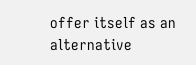offer itself as an alternative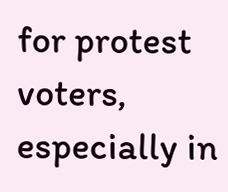for protest voters, especially in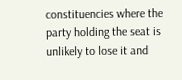constituencies where the party holding the seat is unlikely to lose it and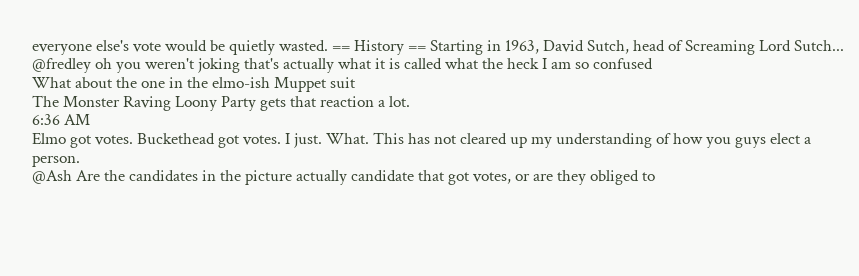everyone else's vote would be quietly wasted. == History == Starting in 1963, David Sutch, head of Screaming Lord Sutch...
@fredley oh you weren't joking that's actually what it is called what the heck I am so confused
What about the one in the elmo-ish Muppet suit
The Monster Raving Loony Party gets that reaction a lot.
6:36 AM
Elmo got votes. Buckethead got votes. I just. What. This has not cleared up my understanding of how you guys elect a person.
@Ash Are the candidates in the picture actually candidate that got votes, or are they obliged to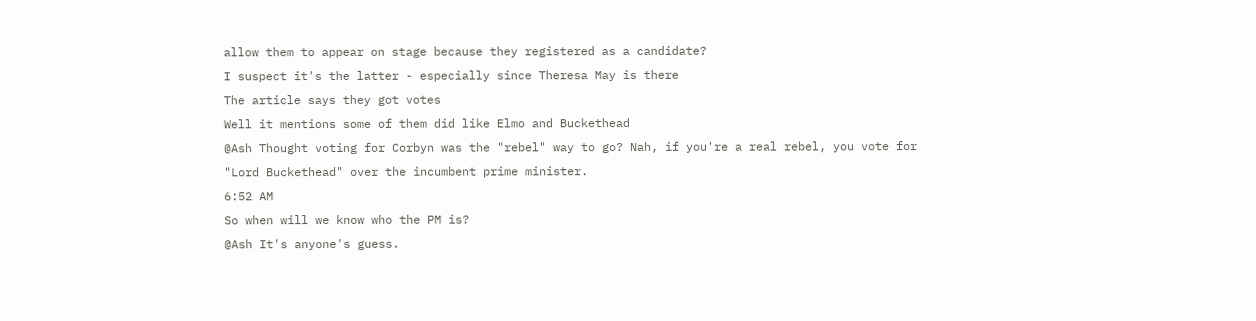allow them to appear on stage because they registered as a candidate?
I suspect it's the latter - especially since Theresa May is there
The article says they got votes
Well it mentions some of them did like Elmo and Buckethead
@Ash Thought voting for Corbyn was the "rebel" way to go? Nah, if you're a real rebel, you vote for "Lord Buckethead" over the incumbent prime minister.
6:52 AM
So when will we know who the PM is?
@Ash It's anyone's guess.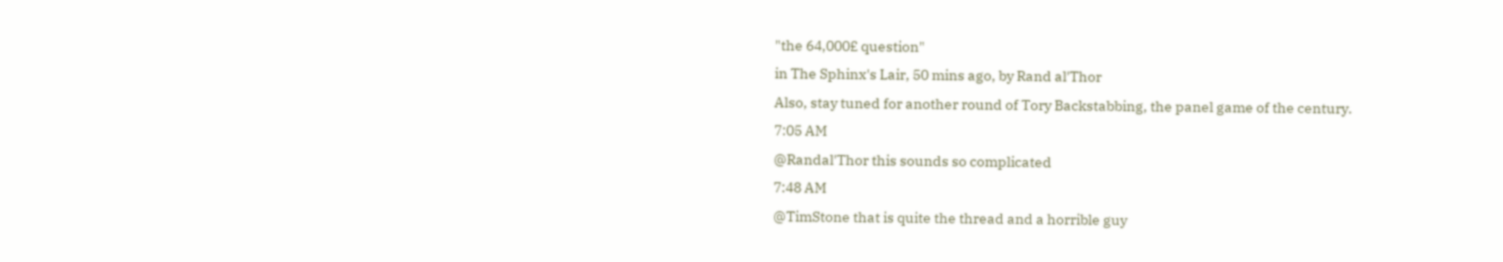"the 64,000£ question"
in The Sphinx's Lair, 50 mins ago, by Rand al'Thor
Also, stay tuned for another round of Tory Backstabbing, the panel game of the century.
7:05 AM
@Randal'Thor this sounds so complicated
7:48 AM
@TimStone that is quite the thread and a horrible guy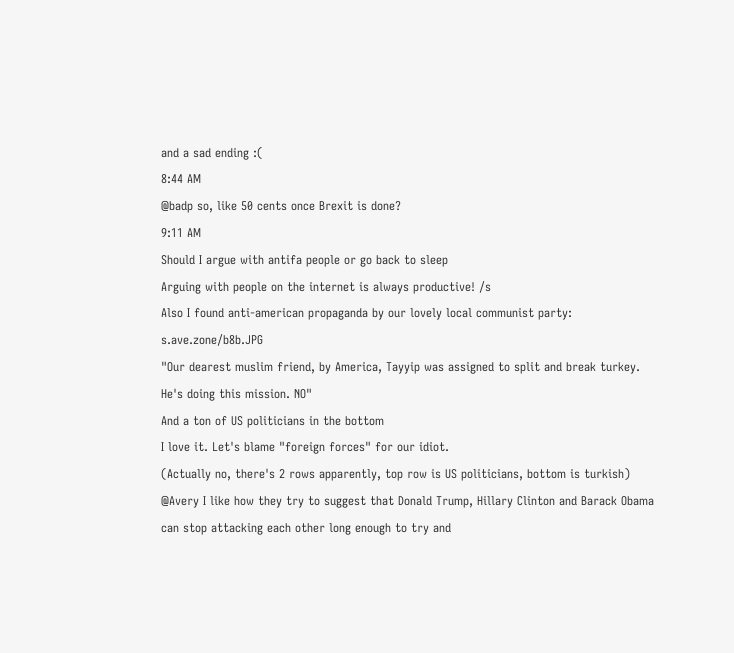and a sad ending :(
8:44 AM
@badp so, like 50 cents once Brexit is done?
9:11 AM
Should I argue with antifa people or go back to sleep
Arguing with people on the internet is always productive! /s
Also I found anti-american propaganda by our lovely local communist party: s.ave.zone/b8b.JPG
"Our dearest muslim friend, by America, Tayyip was assigned to split and break turkey. He's doing this mission. NO"
And a ton of US politicians in the bottom
I love it. Let's blame "foreign forces" for our idiot.
(Actually no, there's 2 rows apparently, top row is US politicians, bottom is turkish)
@Avery I like how they try to suggest that Donald Trump, Hillary Clinton and Barack Obama can stop attacking each other long enough to try and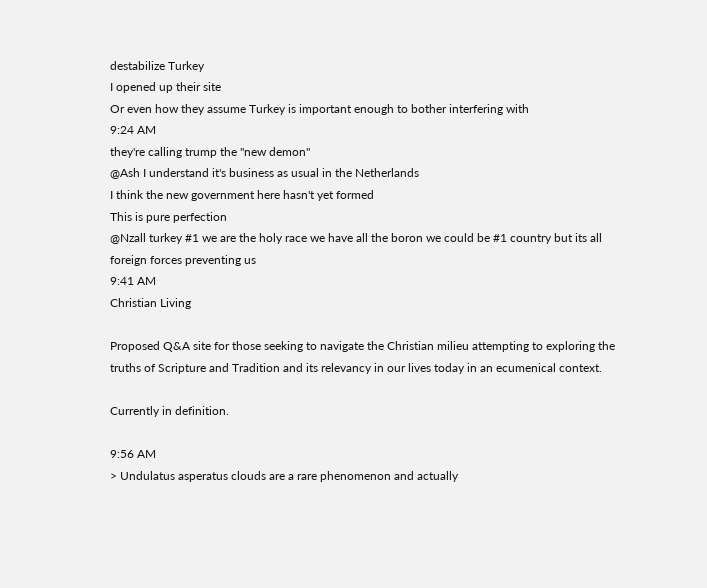destabilize Turkey
I opened up their site
Or even how they assume Turkey is important enough to bother interfering with
9:24 AM
they're calling trump the "new demon"
@Ash I understand it's business as usual in the Netherlands
I think the new government here hasn't yet formed
This is pure perfection
@Nzall turkey #1 we are the holy race we have all the boron we could be #1 country but its all foreign forces preventing us
9:41 AM
Christian Living

Proposed Q&A site for those seeking to navigate the Christian milieu attempting to exploring the truths of Scripture and Tradition and its relevancy in our lives today in an ecumenical context.

Currently in definition.

9:56 AM
> Undulatus asperatus clouds are a rare phenomenon and actually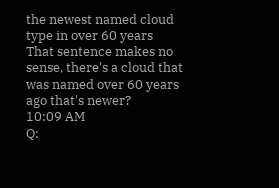the newest named cloud type in over 60 years
That sentence makes no sense, there's a cloud that was named over 60 years ago that's newer?
10:09 AM
Q: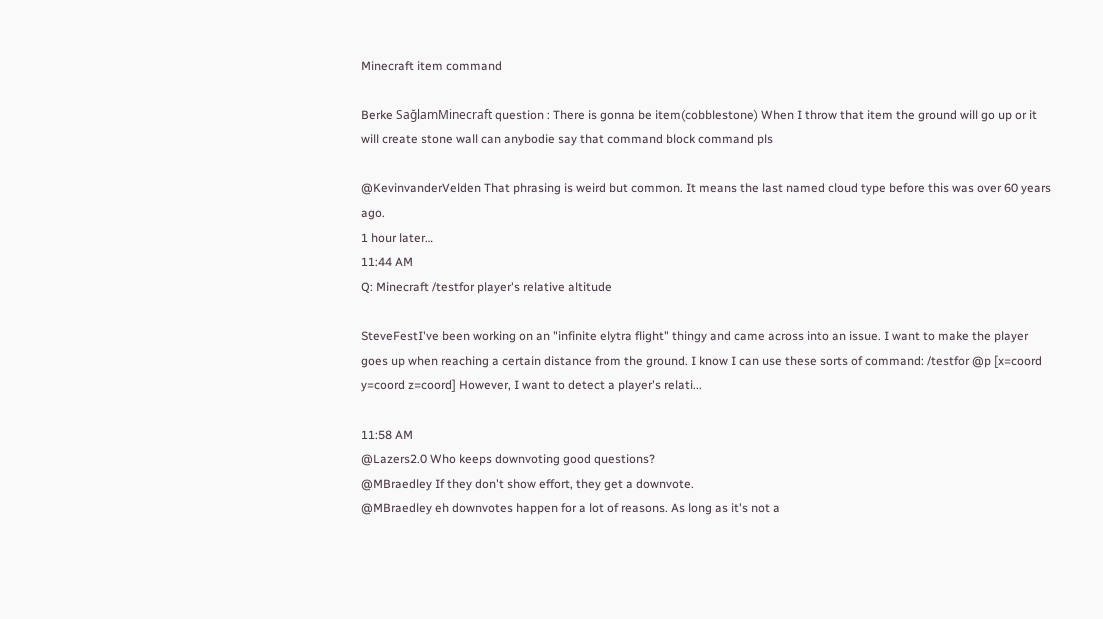Minecraft item command

Berke SağlamMinecraft question : There is gonna be item(cobblestone) When I throw that item the ground will go up or it will create stone wall can anybodie say that command block command pls

@KevinvanderVelden That phrasing is weird but common. It means the last named cloud type before this was over 60 years ago.
1 hour later…
11:44 AM
Q: Minecraft /testfor player's relative altitude

SteveFestI've been working on an "infinite elytra flight" thingy and came across into an issue. I want to make the player goes up when reaching a certain distance from the ground. I know I can use these sorts of command: /testfor @p [x=coord y=coord z=coord] However, I want to detect a player's relati...

11:58 AM
@Lazers2.0 Who keeps downvoting good questions?
@MBraedley If they don't show effort, they get a downvote.
@MBraedley eh downvotes happen for a lot of reasons. As long as it's not a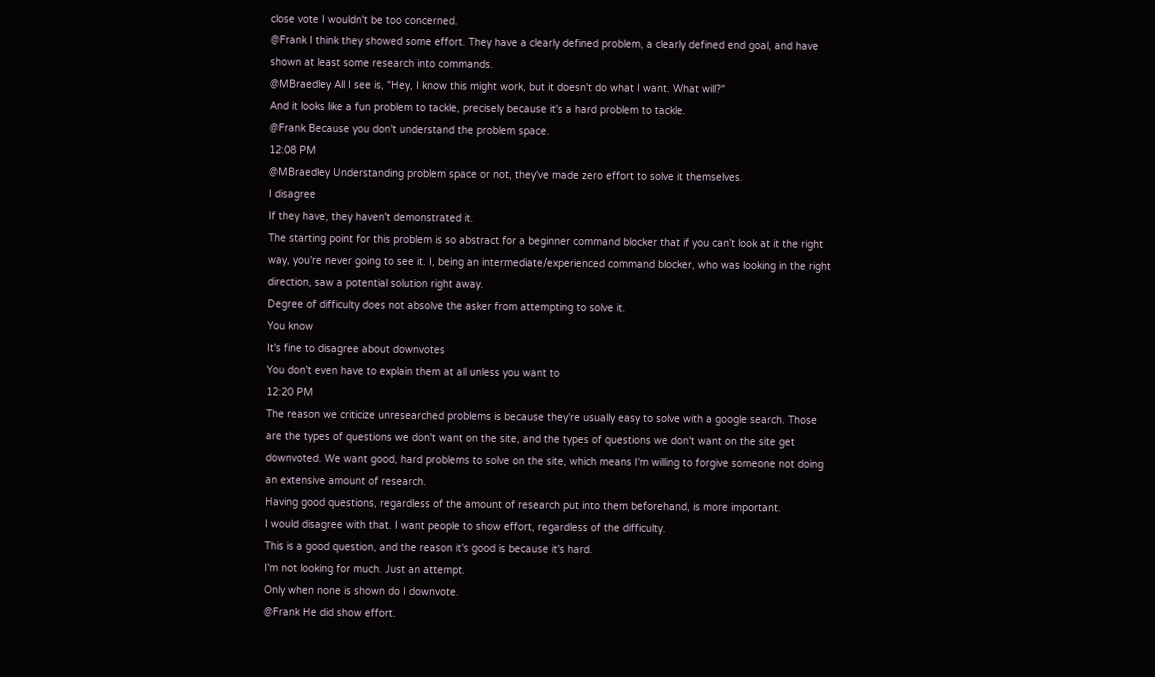close vote I wouldn't be too concerned.
@Frank I think they showed some effort. They have a clearly defined problem, a clearly defined end goal, and have shown at least some research into commands.
@MBraedley All I see is, "Hey, I know this might work, but it doesn't do what I want. What will?"
And it looks like a fun problem to tackle, precisely because it's a hard problem to tackle.
@Frank Because you don't understand the problem space.
12:08 PM
@MBraedley Understanding problem space or not, they've made zero effort to solve it themselves.
I disagree
If they have, they haven't demonstrated it.
The starting point for this problem is so abstract for a beginner command blocker that if you can't look at it the right way, you're never going to see it. I, being an intermediate/experienced command blocker, who was looking in the right direction, saw a potential solution right away.
Degree of difficulty does not absolve the asker from attempting to solve it.
You know
It's fine to disagree about downvotes
You don't even have to explain them at all unless you want to
12:20 PM
The reason we criticize unresearched problems is because they're usually easy to solve with a google search. Those are the types of questions we don't want on the site, and the types of questions we don't want on the site get downvoted. We want good, hard problems to solve on the site, which means I'm willing to forgive someone not doing an extensive amount of research.
Having good questions, regardless of the amount of research put into them beforehand, is more important.
I would disagree with that. I want people to show effort, regardless of the difficulty.
This is a good question, and the reason it's good is because it's hard.
I'm not looking for much. Just an attempt.
Only when none is shown do I downvote.
@Frank He did show effort.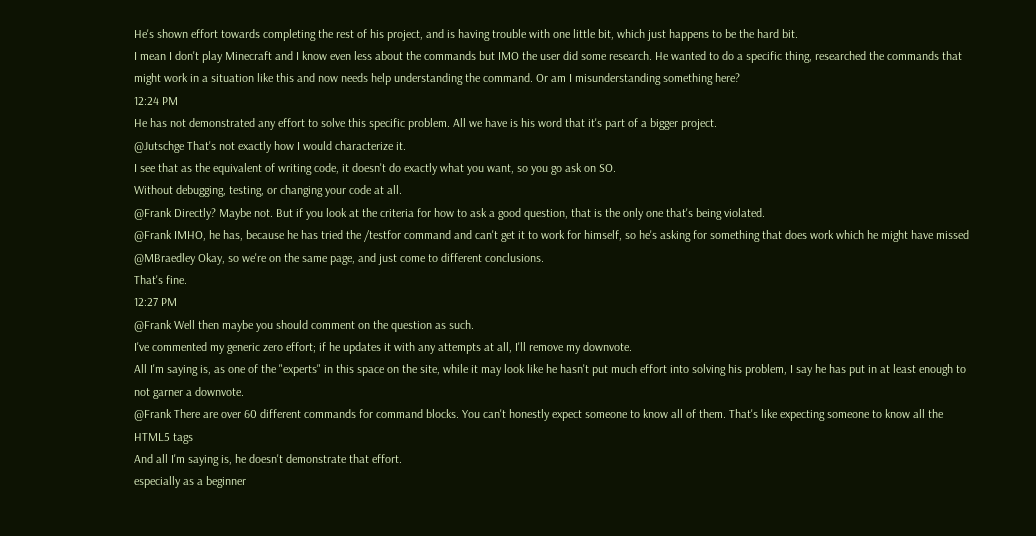He's shown effort towards completing the rest of his project, and is having trouble with one little bit, which just happens to be the hard bit.
I mean I don't play Minecraft and I know even less about the commands but IMO the user did some research. He wanted to do a specific thing, researched the commands that might work in a situation like this and now needs help understanding the command. Or am I misunderstanding something here?
12:24 PM
He has not demonstrated any effort to solve this specific problem. All we have is his word that it's part of a bigger project.
@Jutschge That's not exactly how I would characterize it.
I see that as the equivalent of writing code, it doesn't do exactly what you want, so you go ask on SO.
Without debugging, testing, or changing your code at all.
@Frank Directly? Maybe not. But if you look at the criteria for how to ask a good question, that is the only one that's being violated.
@Frank IMHO, he has, because he has tried the /testfor command and can't get it to work for himself, so he's asking for something that does work which he might have missed
@MBraedley Okay, so we're on the same page, and just come to different conclusions.
That's fine.
12:27 PM
@Frank Well then maybe you should comment on the question as such.
I've commented my generic zero effort; if he updates it with any attempts at all, I'll remove my downvote.
All I'm saying is, as one of the "experts" in this space on the site, while it may look like he hasn't put much effort into solving his problem, I say he has put in at least enough to not garner a downvote.
@Frank There are over 60 different commands for command blocks. You can't honestly expect someone to know all of them. That's like expecting someone to know all the HTML5 tags
And all I'm saying is, he doesn't demonstrate that effort.
especially as a beginner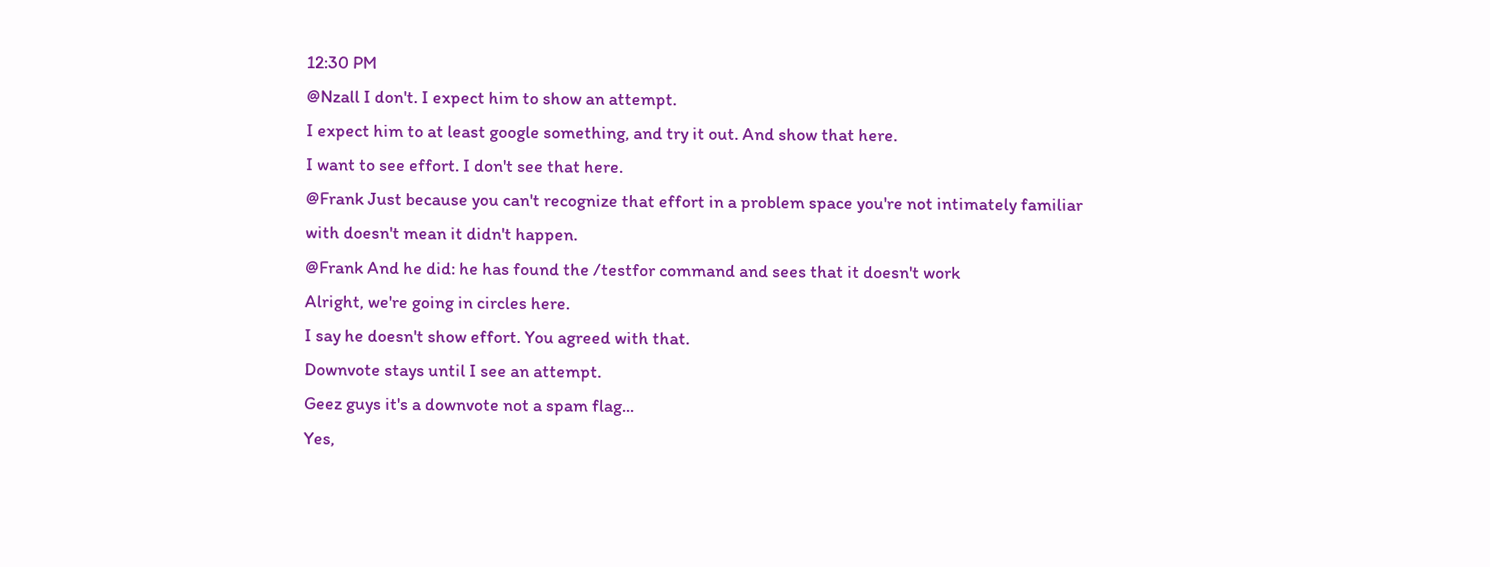12:30 PM
@Nzall I don't. I expect him to show an attempt.
I expect him to at least google something, and try it out. And show that here.
I want to see effort. I don't see that here.
@Frank Just because you can't recognize that effort in a problem space you're not intimately familiar with doesn't mean it didn't happen.
@Frank And he did: he has found the /testfor command and sees that it doesn't work
Alright, we're going in circles here.
I say he doesn't show effort. You agreed with that.
Downvote stays until I see an attempt.
Geez guys it's a downvote not a spam flag...
Yes,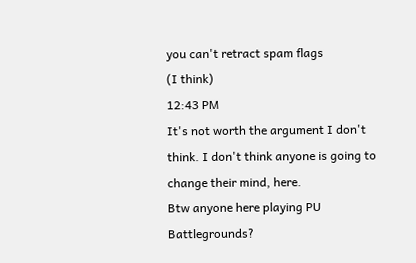you can't retract spam flags
(I think)
12:43 PM
It's not worth the argument I don't think. I don't think anyone is going to change their mind, here.
Btw anyone here playing PU Battlegrounds?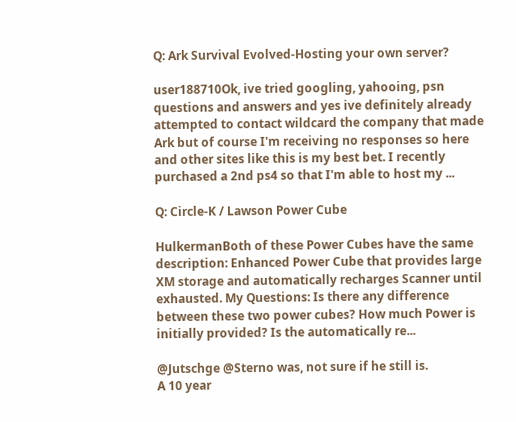Q: Ark Survival Evolved-Hosting your own server?

user188710Ok, ive tried googling, yahooing, psn questions and answers and yes ive definitely already attempted to contact wildcard the company that made Ark but of course I'm receiving no responses so here and other sites like this is my best bet. I recently purchased a 2nd ps4 so that I'm able to host my ...

Q: Circle-K / Lawson Power Cube

HulkermanBoth of these Power Cubes have the same description: Enhanced Power Cube that provides large XM storage and automatically recharges Scanner until exhausted. My Questions: Is there any difference between these two power cubes? How much Power is initially provided? Is the automatically re...

@Jutschge @Sterno was, not sure if he still is.
A 10 year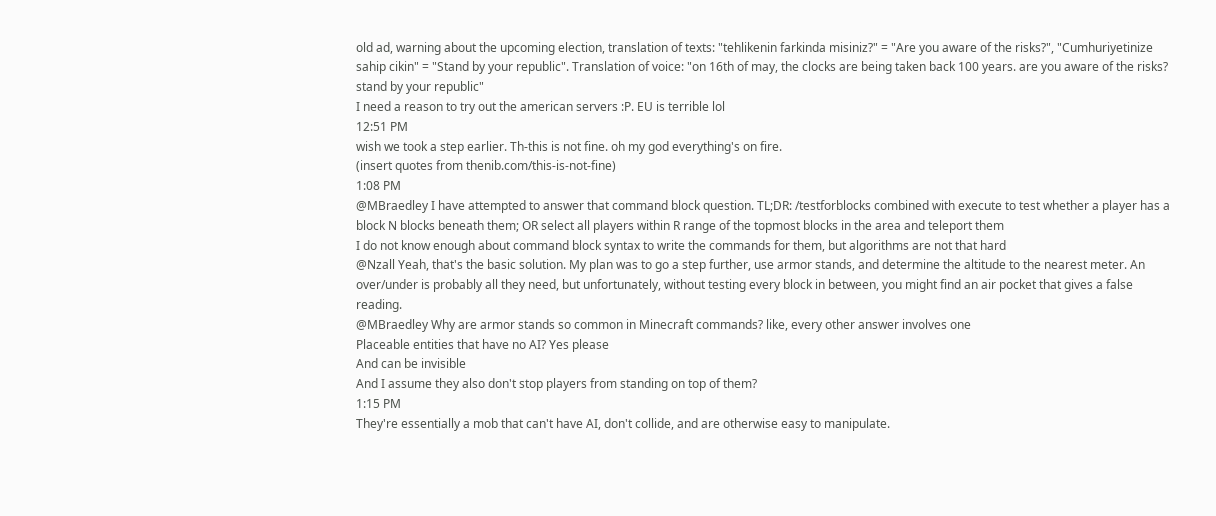old ad, warning about the upcoming election, translation of texts: "tehlikenin farkinda misiniz?" = "Are you aware of the risks?", "Cumhuriyetinize sahip cikin" = "Stand by your republic". Translation of voice: "on 16th of may, the clocks are being taken back 100 years. are you aware of the risks? stand by your republic"
I need a reason to try out the american servers :P. EU is terrible lol
12:51 PM
wish we took a step earlier. Th-this is not fine. oh my god everything's on fire.
(insert quotes from thenib.com/this-is-not-fine)
1:08 PM
@MBraedley I have attempted to answer that command block question. TL;DR: /testforblocks combined with execute to test whether a player has a block N blocks beneath them; OR select all players within R range of the topmost blocks in the area and teleport them
I do not know enough about command block syntax to write the commands for them, but algorithms are not that hard
@Nzall Yeah, that's the basic solution. My plan was to go a step further, use armor stands, and determine the altitude to the nearest meter. An over/under is probably all they need, but unfortunately, without testing every block in between, you might find an air pocket that gives a false reading.
@MBraedley Why are armor stands so common in Minecraft commands? like, every other answer involves one
Placeable entities that have no AI? Yes please
And can be invisible
And I assume they also don't stop players from standing on top of them?
1:15 PM
They're essentially a mob that can't have AI, don't collide, and are otherwise easy to manipulate.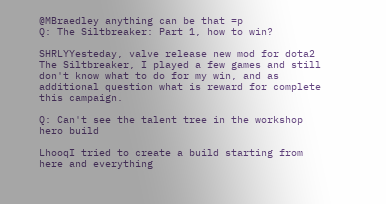@MBraedley anything can be that =p
Q: The Siltbreaker: Part 1, how to win?

SHRLYYesteday, valve release new mod for dota2 The Siltbreaker, I played a few games and still don't know what to do for my win, and as additional question what is reward for complete this campaign.

Q: Can't see the talent tree in the workshop hero build

LhooqI tried to create a build starting from here and everything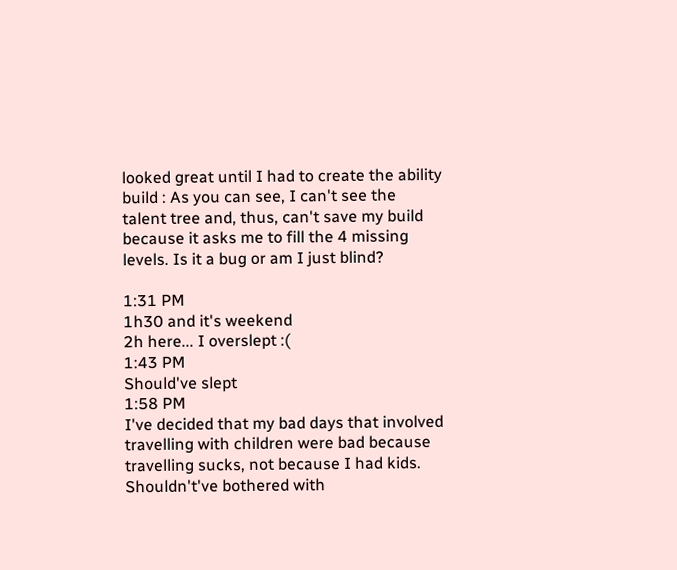looked great until I had to create the ability build : As you can see, I can't see the talent tree and, thus, can't save my build because it asks me to fill the 4 missing levels. Is it a bug or am I just blind?

1:31 PM
1h30 and it's weekend
2h here... I overslept :(
1:43 PM
Should've slept
1:58 PM
I've decided that my bad days that involved travelling with children were bad because travelling sucks, not because I had kids.
Shouldn't've bothered with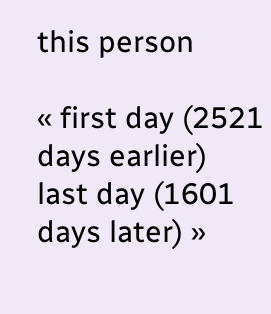this person

« first day (2521 days earlier)      last day (1601 days later) »